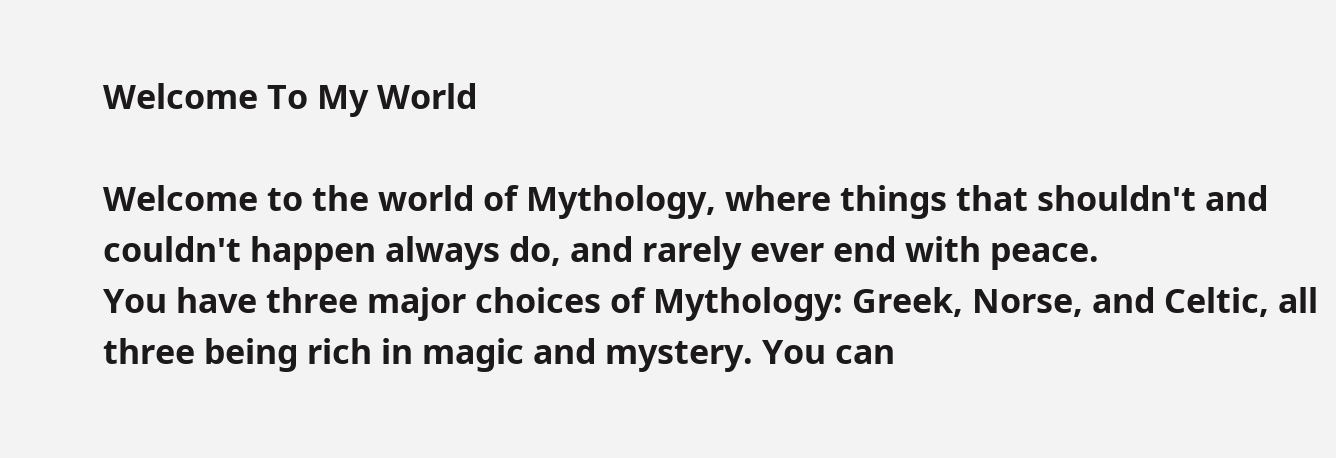Welcome To My World

Welcome to the world of Mythology, where things that shouldn't and couldn't happen always do, and rarely ever end with peace.
You have three major choices of Mythology: Greek, Norse, and Celtic, all three being rich in magic and mystery. You can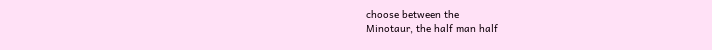choose between the
Minotaur, the half man half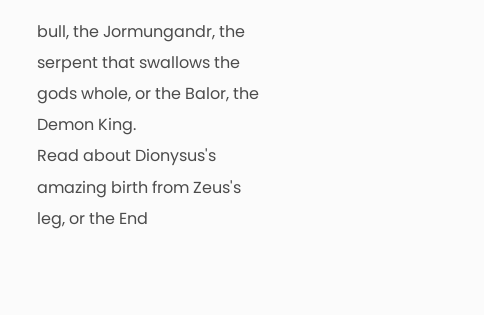bull, the Jormungandr, the serpent that swallows the gods whole, or the Balor, the Demon King.
Read about Dionysus's amazing birth from Zeus's leg, or the End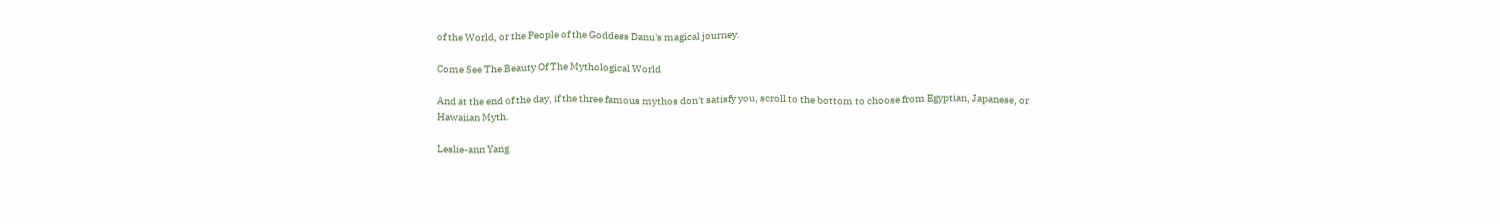of the World, or the People of the Goddess Danu's magical journey.

Come See The Beauty Of The Mythological World

And at the end of the day, if the three famous mythos don't satisfy you, scroll to the bottom to choose from Egyptian, Japanese, or
Hawaiian Myth.

Leslie-ann Yang